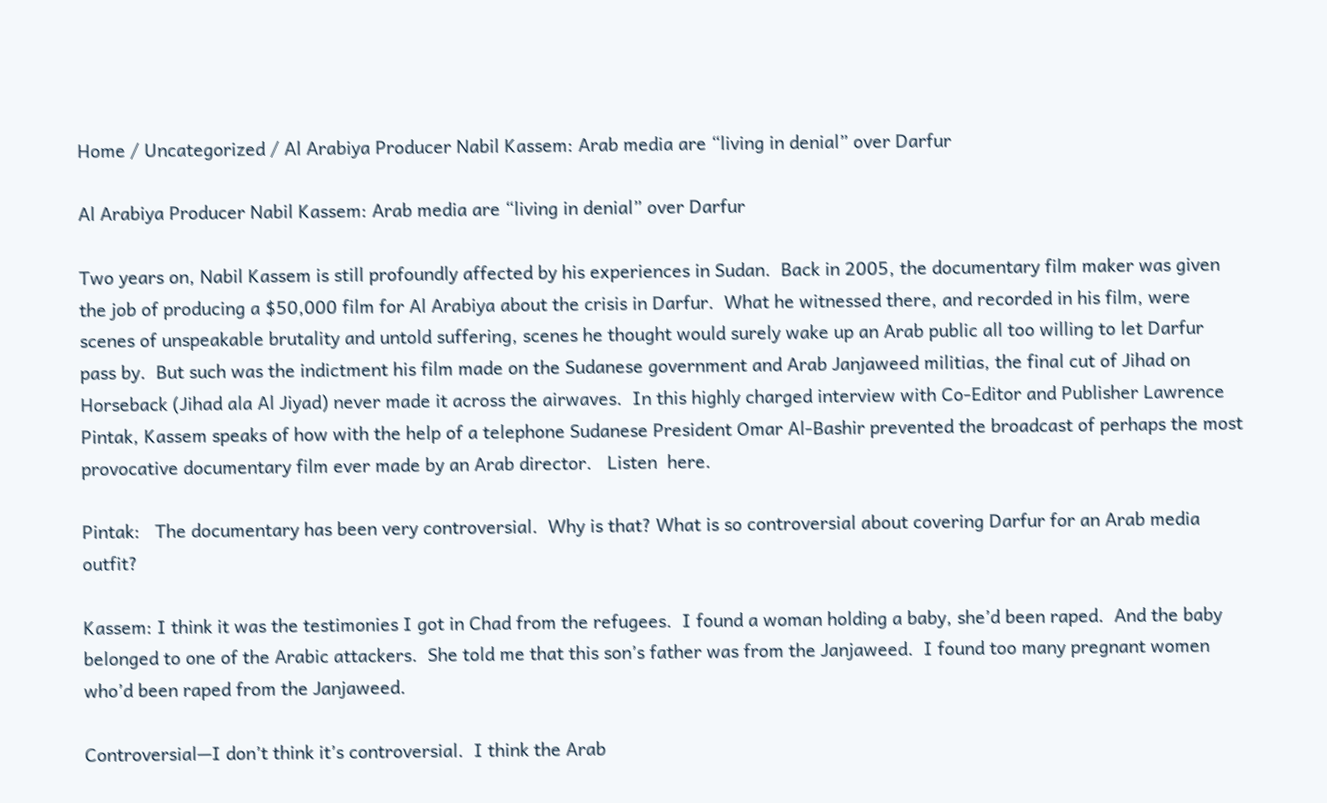Home / Uncategorized / Al Arabiya Producer Nabil Kassem: Arab media are “living in denial” over Darfur

Al Arabiya Producer Nabil Kassem: Arab media are “living in denial” over Darfur

Two years on, Nabil Kassem is still profoundly affected by his experiences in Sudan.  Back in 2005, the documentary film maker was given the job of producing a $50,000 film for Al Arabiya about the crisis in Darfur.  What he witnessed there, and recorded in his film, were scenes of unspeakable brutality and untold suffering, scenes he thought would surely wake up an Arab public all too willing to let Darfur pass by.  But such was the indictment his film made on the Sudanese government and Arab Janjaweed militias, the final cut of Jihad on Horseback (Jihad ala Al Jiyad) never made it across the airwaves.  In this highly charged interview with Co-Editor and Publisher Lawrence Pintak, Kassem speaks of how with the help of a telephone Sudanese President Omar Al-Bashir prevented the broadcast of perhaps the most provocative documentary film ever made by an Arab director.   Listen  here.

Pintak:   The documentary has been very controversial.  Why is that? What is so controversial about covering Darfur for an Arab media outfit?

Kassem: I think it was the testimonies I got in Chad from the refugees.  I found a woman holding a baby, she’d been raped.  And the baby belonged to one of the Arabic attackers.  She told me that this son’s father was from the Janjaweed.  I found too many pregnant women who’d been raped from the Janjaweed.

Controversial—I don’t think it’s controversial.  I think the Arab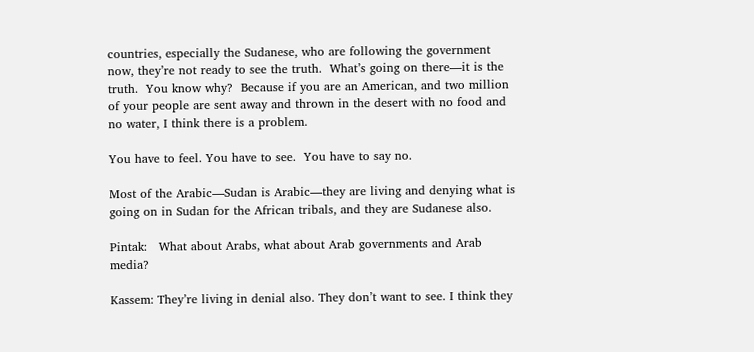countries, especially the Sudanese, who are following the government now, they’re not ready to see the truth.  What’s going on there—it is the truth.  You know why?  Because if you are an American, and two million of your people are sent away and thrown in the desert with no food and no water, I think there is a problem.

You have to feel. You have to see.  You have to say no.

Most of the Arabic—Sudan is Arabic—they are living and denying what is going on in Sudan for the African tribals, and they are Sudanese also.

Pintak:   What about Arabs, what about Arab governments and Arab media?

Kassem: They’re living in denial also. They don’t want to see. I think they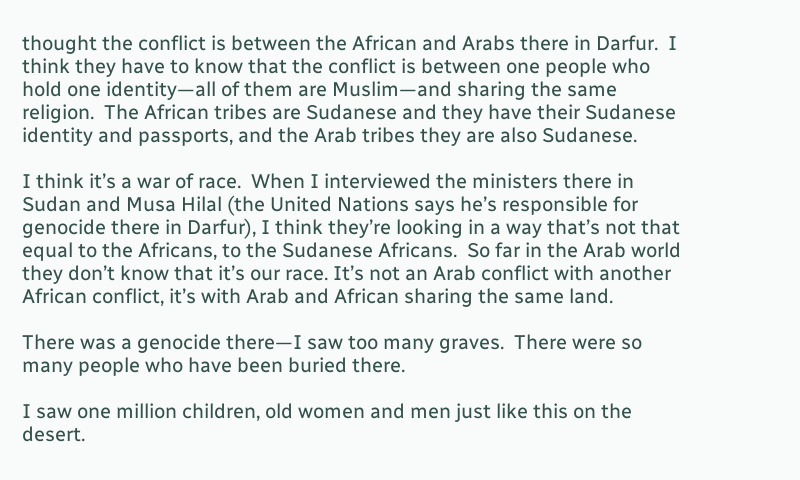thought the conflict is between the African and Arabs there in Darfur.  I think they have to know that the conflict is between one people who hold one identity—all of them are Muslim—and sharing the same religion.  The African tribes are Sudanese and they have their Sudanese identity and passports, and the Arab tribes they are also Sudanese.

I think it’s a war of race.  When I interviewed the ministers there in Sudan and Musa Hilal (the United Nations says he’s responsible for genocide there in Darfur), I think they’re looking in a way that’s not that equal to the Africans, to the Sudanese Africans.  So far in the Arab world they don’t know that it’s our race. It’s not an Arab conflict with another African conflict, it’s with Arab and African sharing the same land.

There was a genocide there—I saw too many graves.  There were so many people who have been buried there.

I saw one million children, old women and men just like this on the desert.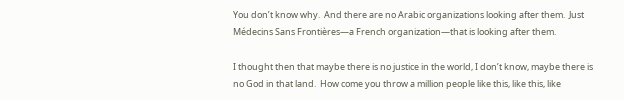You don’t know why.  And there are no Arabic organizations looking after them.  Just Médecins Sans Frontières—a French organization—that is looking after them.

I thought then that maybe there is no justice in the world, I don’t know, maybe there is no God in that land.  How come you throw a million people like this, like this, like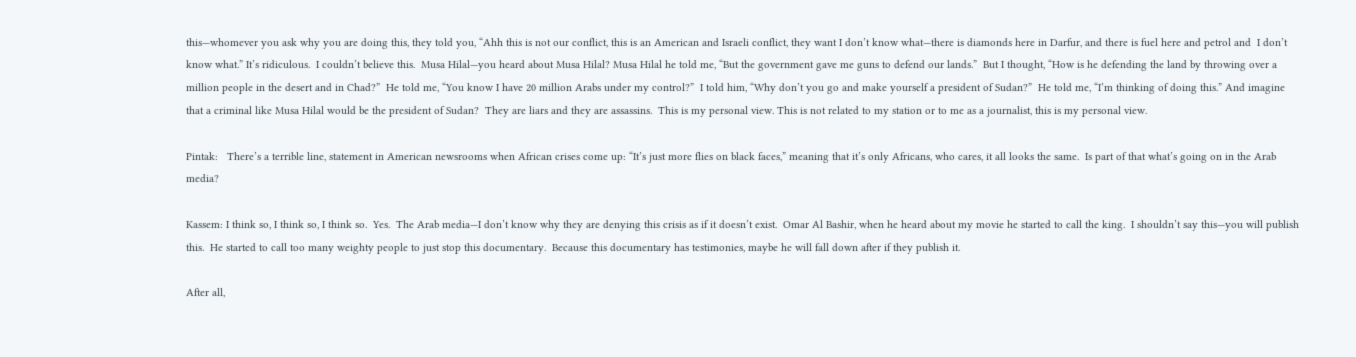this—whomever you ask why you are doing this, they told you, “Ahh this is not our conflict, this is an American and Israeli conflict, they want I don’t know what—there is diamonds here in Darfur, and there is fuel here and petrol and  I don’t know what.” It’s ridiculous.  I couldn’t believe this.  Musa Hilal—you heard about Musa Hilal? Musa Hilal he told me, “But the government gave me guns to defend our lands.”  But I thought, “How is he defending the land by throwing over a million people in the desert and in Chad?”  He told me, “You know I have 20 million Arabs under my control?”  I told him, “Why don’t you go and make yourself a president of Sudan?”  He told me, “I’m thinking of doing this.” And imagine that a criminal like Musa Hilal would be the president of Sudan?  They are liars and they are assassins.  This is my personal view. This is not related to my station or to me as a journalist, this is my personal view.

Pintak:   There’s a terrible line, statement in American newsrooms when African crises come up: “It’s just more flies on black faces,” meaning that it’s only Africans, who cares, it all looks the same.  Is part of that what’s going on in the Arab media?

Kassem: I think so, I think so, I think so.  Yes.  The Arab media—I don’t know why they are denying this crisis as if it doesn’t exist.  Omar Al Bashir, when he heard about my movie he started to call the king.  I shouldn’t say this—you will publish this.  He started to call too many weighty people to just stop this documentary.  Because this documentary has testimonies, maybe he will fall down after if they publish it.

After all,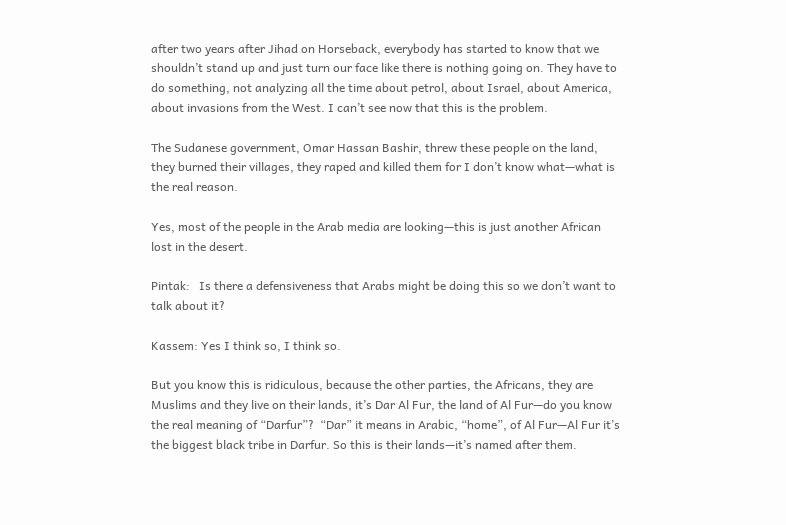after two years after Jihad on Horseback, everybody has started to know that we shouldn’t stand up and just turn our face like there is nothing going on. They have to do something, not analyzing all the time about petrol, about Israel, about America, about invasions from the West. I can’t see now that this is the problem.

The Sudanese government, Omar Hassan Bashir, threw these people on the land, they burned their villages, they raped and killed them for I don’t know what—what is the real reason.

Yes, most of the people in the Arab media are looking—this is just another African lost in the desert.

Pintak:   Is there a defensiveness that Arabs might be doing this so we don’t want to talk about it?

Kassem: Yes I think so, I think so.

But you know this is ridiculous, because the other parties, the Africans, they are Muslims and they live on their lands, it’s Dar Al Fur, the land of Al Fur—do you know the real meaning of “Darfur”?  “Dar” it means in Arabic, “home”, of Al Fur—Al Fur it’s the biggest black tribe in Darfur. So this is their lands—it’s named after them.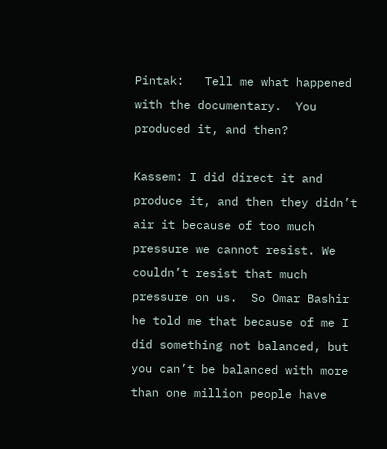Pintak:   Tell me what happened with the documentary.  You produced it, and then?

Kassem: I did direct it and produce it, and then they didn’t air it because of too much pressure we cannot resist. We couldn’t resist that much pressure on us.  So Omar Bashir he told me that because of me I did something not balanced, but you can’t be balanced with more than one million people have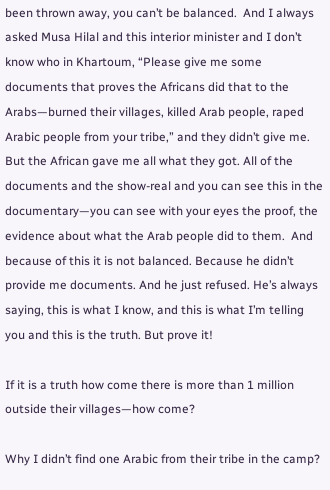been thrown away, you can’t be balanced.  And I always asked Musa Hilal and this interior minister and I don’t know who in Khartoum, “Please give me some documents that proves the Africans did that to the Arabs—burned their villages, killed Arab people, raped Arabic people from your tribe,” and they didn’t give me.  But the African gave me all what they got. All of the documents and the show-real and you can see this in the documentary—you can see with your eyes the proof, the evidence about what the Arab people did to them.  And because of this it is not balanced. Because he didn’t provide me documents. And he just refused. He’s always saying, this is what I know, and this is what I’m telling you and this is the truth. But prove it!

If it is a truth how come there is more than 1 million outside their villages—how come?

Why I didn’t find one Arabic from their tribe in the camp?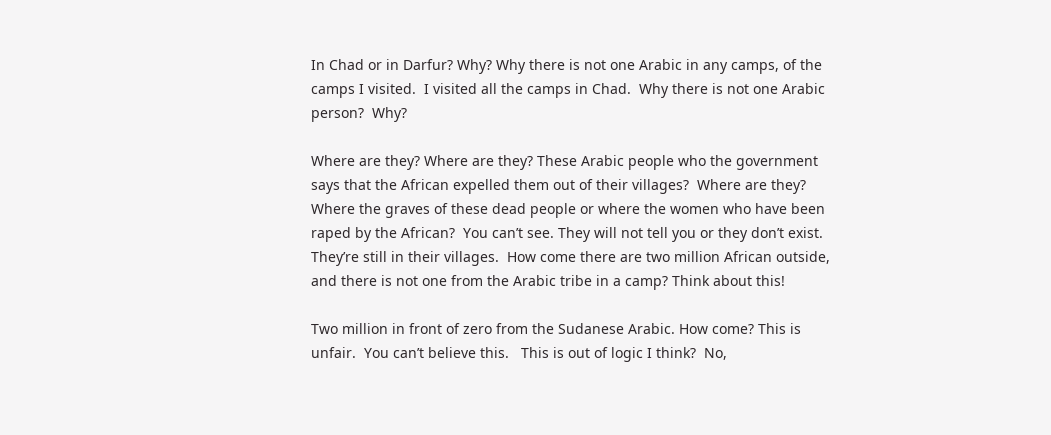In Chad or in Darfur? Why? Why there is not one Arabic in any camps, of the camps I visited.  I visited all the camps in Chad.  Why there is not one Arabic person?  Why?

Where are they? Where are they? These Arabic people who the government says that the African expelled them out of their villages?  Where are they?  Where the graves of these dead people or where the women who have been raped by the African?  You can’t see. They will not tell you or they don’t exist. They’re still in their villages.  How come there are two million African outside, and there is not one from the Arabic tribe in a camp? Think about this!

Two million in front of zero from the Sudanese Arabic. How come? This is unfair.  You can’t believe this.   This is out of logic I think?  No,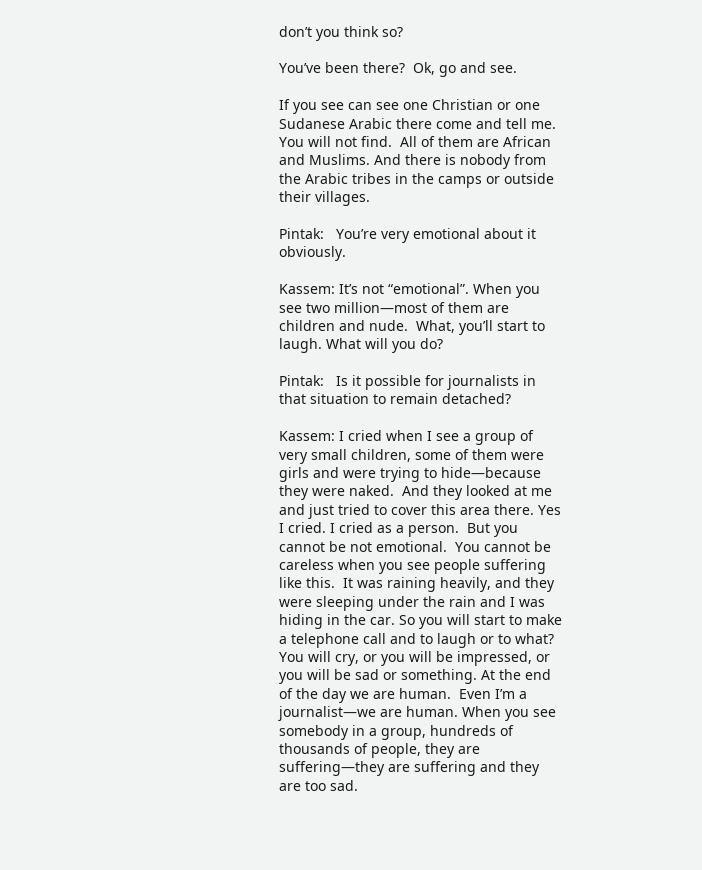don’t you think so?

You’ve been there?  Ok, go and see.

If you see can see one Christian or one Sudanese Arabic there come and tell me.  You will not find.  All of them are African and Muslims. And there is nobody from the Arabic tribes in the camps or outside their villages.

Pintak:   You’re very emotional about it obviously.

Kassem: It’s not “emotional”. When you see two million—most of them are children and nude.  What, you’ll start to laugh. What will you do?

Pintak:   Is it possible for journalists in that situation to remain detached?

Kassem: I cried when I see a group of very small children, some of them were girls and were trying to hide—because they were naked.  And they looked at me and just tried to cover this area there. Yes I cried. I cried as a person.  But you cannot be not emotional.  You cannot be careless when you see people suffering like this.  It was raining heavily, and they were sleeping under the rain and I was hiding in the car. So you will start to make a telephone call and to laugh or to what?  You will cry, or you will be impressed, or you will be sad or something. At the end of the day we are human.  Even I’m a journalist—we are human. When you see somebody in a group, hundreds of thousands of people, they are suffering—they are suffering and they are too sad.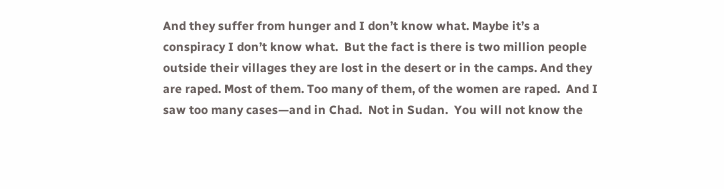And they suffer from hunger and I don’t know what. Maybe it’s a conspiracy I don’t know what.  But the fact is there is two million people outside their villages they are lost in the desert or in the camps. And they are raped. Most of them. Too many of them, of the women are raped.  And I saw too many cases—and in Chad.  Not in Sudan.  You will not know the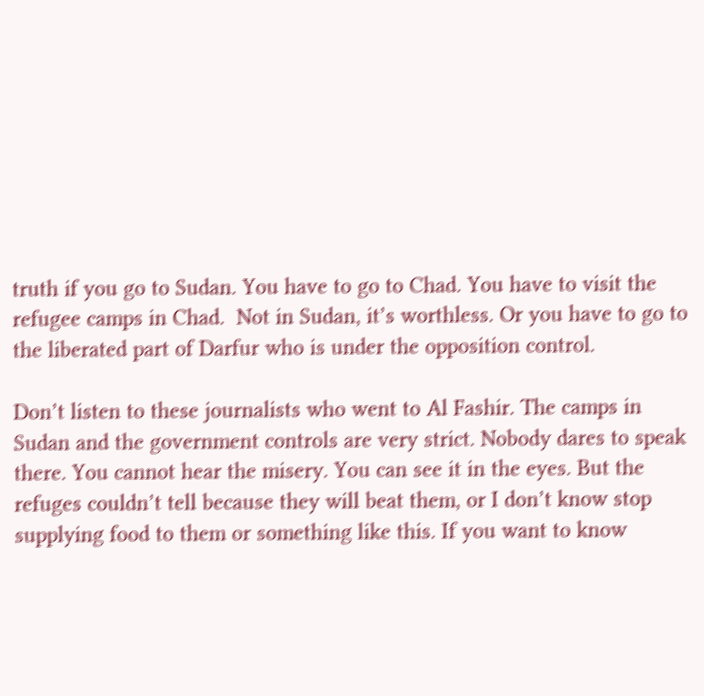truth if you go to Sudan. You have to go to Chad. You have to visit the refugee camps in Chad.  Not in Sudan, it’s worthless. Or you have to go to the liberated part of Darfur who is under the opposition control.

Don’t listen to these journalists who went to Al Fashir. The camps in Sudan and the government controls are very strict. Nobody dares to speak there. You cannot hear the misery. You can see it in the eyes. But the refuges couldn’t tell because they will beat them, or I don’t know stop supplying food to them or something like this. If you want to know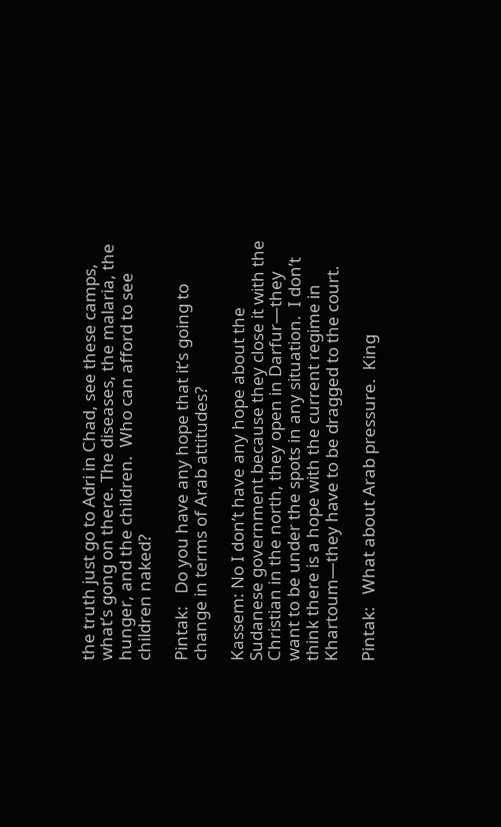the truth just go to Adri in Chad, see these camps, what’s gong on there. The diseases, the malaria, the hunger, and the children.  Who can afford to see children naked?

Pintak:   Do you have any hope that it’s going to change in terms of Arab attitudes?

Kassem: No I don’t have any hope about the Sudanese government because they close it with the Christian in the north, they open in Darfur—they want to be under the spots in any situation.  I don’t think there is a hope with the current regime in Khartoum—they have to be dragged to the court.

Pintak:   What about Arab pressure.  King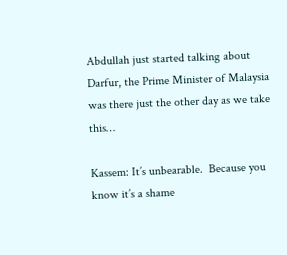Abdullah just started talking about Darfur, the Prime Minister of Malaysia was there just the other day as we take this…

Kassem: It’s unbearable.  Because you know it’s a shame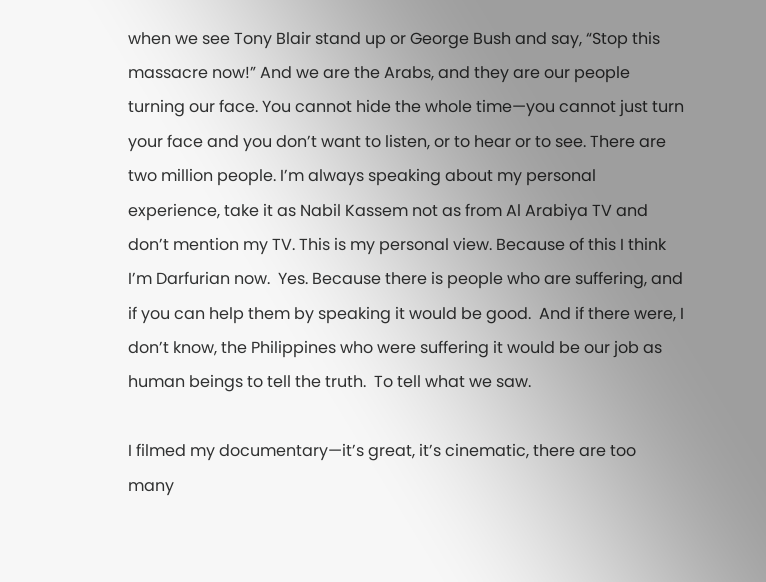when we see Tony Blair stand up or George Bush and say, “Stop this massacre now!” And we are the Arabs, and they are our people turning our face. You cannot hide the whole time—you cannot just turn your face and you don’t want to listen, or to hear or to see. There are two million people. I’m always speaking about my personal experience, take it as Nabil Kassem not as from Al Arabiya TV and don’t mention my TV. This is my personal view. Because of this I think I’m Darfurian now.  Yes. Because there is people who are suffering, and if you can help them by speaking it would be good.  And if there were, I don’t know, the Philippines who were suffering it would be our job as human beings to tell the truth.  To tell what we saw.

I filmed my documentary—it’s great, it’s cinematic, there are too many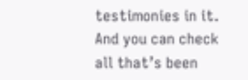testimonies in it.  And you can check all that’s been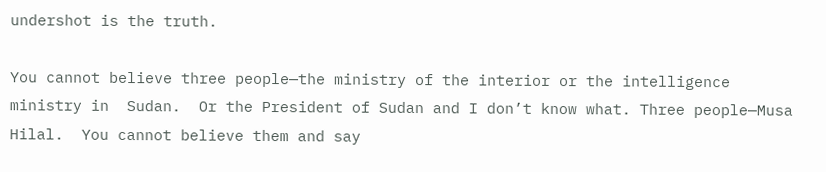undershot is the truth.

You cannot believe three people—the ministry of the interior or the intelligence ministry in  Sudan.  Or the President of Sudan and I don’t know what. Three people—Musa Hilal.  You cannot believe them and say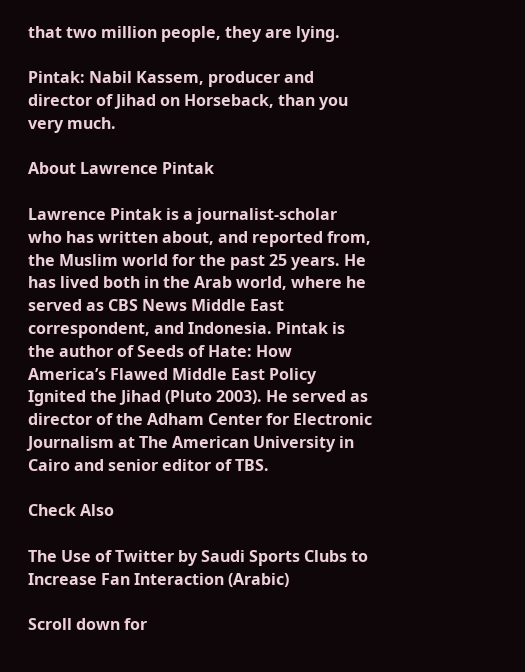that two million people, they are lying.

Pintak: Nabil Kassem, producer and director of Jihad on Horseback, than you very much.

About Lawrence Pintak

Lawrence Pintak is a journalist-scholar who has written about, and reported from, the Muslim world for the past 25 years. He has lived both in the Arab world, where he served as CBS News Middle East correspondent, and Indonesia. Pintak is the author of Seeds of Hate: How America’s Flawed Middle East Policy Ignited the Jihad (Pluto 2003). He served as director of the Adham Center for Electronic Journalism at The American University in Cairo and senior editor of TBS.

Check Also

The Use of Twitter by Saudi Sports Clubs to Increase Fan Interaction (Arabic)

Scroll down for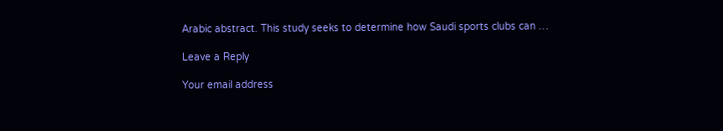Arabic abstract. This study seeks to determine how Saudi sports clubs can …

Leave a Reply

Your email address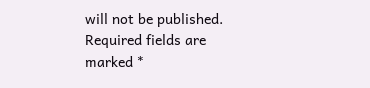will not be published. Required fields are marked *